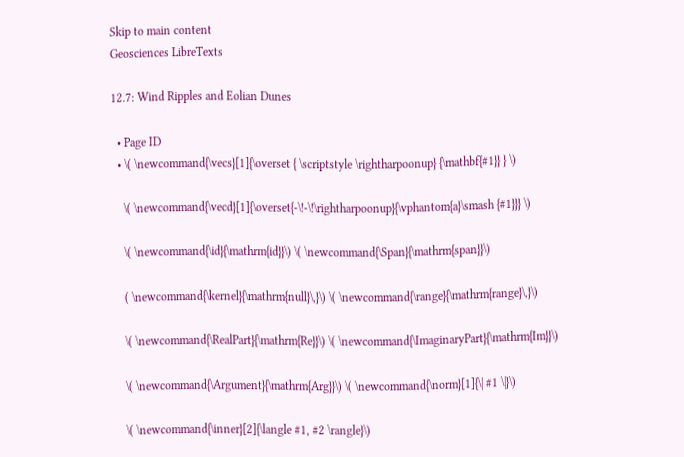Skip to main content
Geosciences LibreTexts

12.7: Wind Ripples and Eolian Dunes

  • Page ID
  • \( \newcommand{\vecs}[1]{\overset { \scriptstyle \rightharpoonup} {\mathbf{#1}} } \)

    \( \newcommand{\vecd}[1]{\overset{-\!-\!\rightharpoonup}{\vphantom{a}\smash {#1}}} \)

    \( \newcommand{\id}{\mathrm{id}}\) \( \newcommand{\Span}{\mathrm{span}}\)

    ( \newcommand{\kernel}{\mathrm{null}\,}\) \( \newcommand{\range}{\mathrm{range}\,}\)

    \( \newcommand{\RealPart}{\mathrm{Re}}\) \( \newcommand{\ImaginaryPart}{\mathrm{Im}}\)

    \( \newcommand{\Argument}{\mathrm{Arg}}\) \( \newcommand{\norm}[1]{\| #1 \|}\)

    \( \newcommand{\inner}[2]{\langle #1, #2 \rangle}\)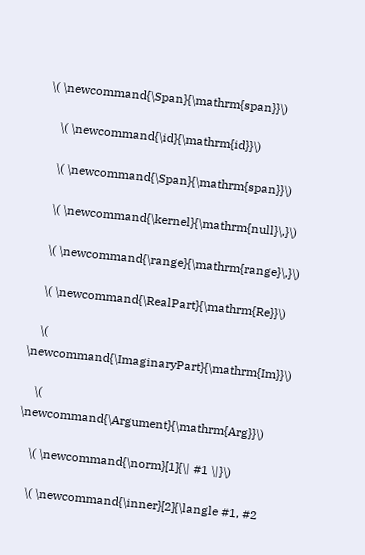\( \newcommand{\Span}{\mathrm{span}}\)

    \( \newcommand{\id}{\mathrm{id}}\)

    \( \newcommand{\Span}{\mathrm{span}}\)

    \( \newcommand{\kernel}{\mathrm{null}\,}\)

    \( \newcommand{\range}{\mathrm{range}\,}\)

    \( \newcommand{\RealPart}{\mathrm{Re}}\)

    \( \newcommand{\ImaginaryPart}{\mathrm{Im}}\)

    \( \newcommand{\Argument}{\mathrm{Arg}}\)

    \( \newcommand{\norm}[1]{\| #1 \|}\)

    \( \newcommand{\inner}[2]{\langle #1, #2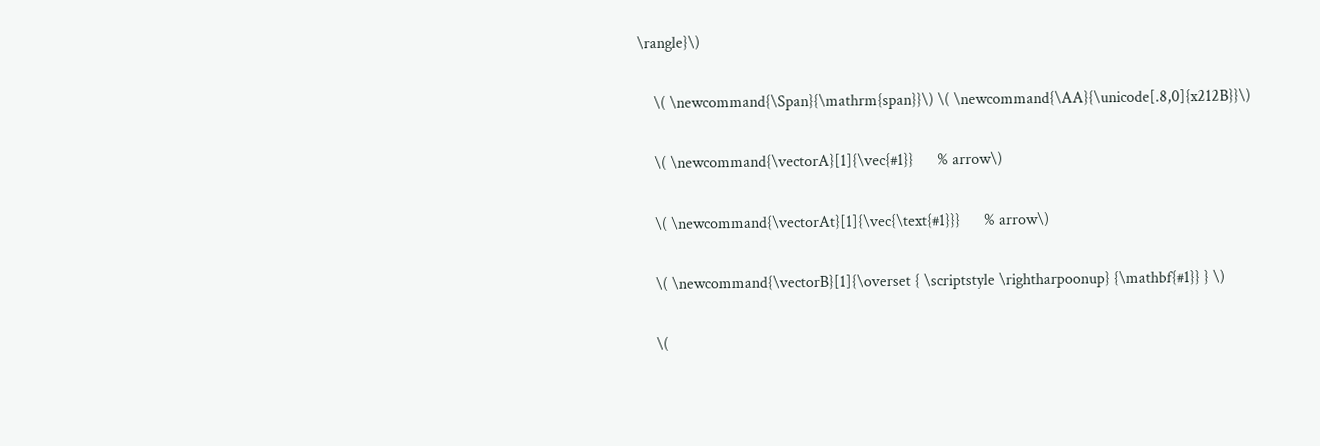\rangle}\)

    \( \newcommand{\Span}{\mathrm{span}}\) \( \newcommand{\AA}{\unicode[.8,0]{x212B}}\)

    \( \newcommand{\vectorA}[1]{\vec{#1}}      % arrow\)

    \( \newcommand{\vectorAt}[1]{\vec{\text{#1}}}      % arrow\)

    \( \newcommand{\vectorB}[1]{\overset { \scriptstyle \rightharpoonup} {\mathbf{#1}} } \)

    \(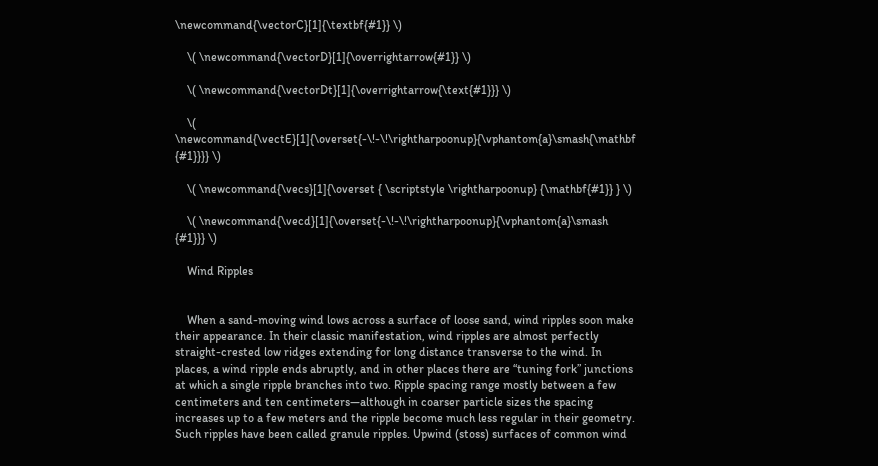\newcommand{\vectorC}[1]{\textbf{#1}} \)

    \( \newcommand{\vectorD}[1]{\overrightarrow{#1}} \)

    \( \newcommand{\vectorDt}[1]{\overrightarrow{\text{#1}}} \)

    \( \newcommand{\vectE}[1]{\overset{-\!-\!\rightharpoonup}{\vphantom{a}\smash{\mathbf {#1}}}} \)

    \( \newcommand{\vecs}[1]{\overset { \scriptstyle \rightharpoonup} {\mathbf{#1}} } \)

    \( \newcommand{\vecd}[1]{\overset{-\!-\!\rightharpoonup}{\vphantom{a}\smash {#1}}} \)

    Wind Ripples


    When a sand-moving wind lows across a surface of loose sand, wind ripples soon make their appearance. In their classic manifestation, wind ripples are almost perfectly straight-crested low ridges extending for long distance transverse to the wind. In places, a wind ripple ends abruptly, and in other places there are “tuning fork” junctions at which a single ripple branches into two. Ripple spacing range mostly between a few centimeters and ten centimeters—although in coarser particle sizes the spacing increases up to a few meters and the ripple become much less regular in their geometry. Such ripples have been called granule ripples. Upwind (stoss) surfaces of common wind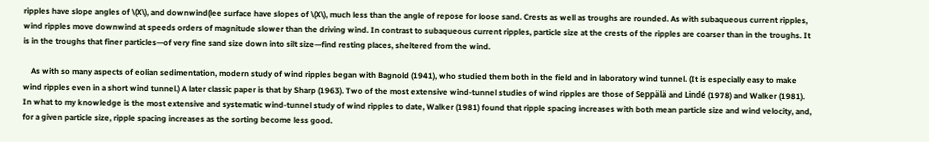ripples have slope angles of \(X\), and downwind(lee surface have slopes of \(X\), much less than the angle of repose for loose sand. Crests as well as troughs are rounded. As with subaqueous current ripples, wind ripples move downwind at speeds orders of magnitude slower than the driving wind. In contrast to subaqueous current ripples, particle size at the crests of the ripples are coarser than in the troughs. It is in the troughs that finer particles—of very fine sand size down into silt size—find resting places, sheltered from the wind.

    As with so many aspects of eolian sedimentation, modern study of wind ripples began with Bagnold (1941), who studied them both in the field and in laboratory wind tunnel. (It is especially easy to make wind ripples even in a short wind tunnel.) A later classic paper is that by Sharp (1963). Two of the most extensive wind-tunnel studies of wind ripples are those of Seppälä and Lindé (1978) and Walker (1981). In what to my knowledge is the most extensive and systematic wind-tunnel study of wind ripples to date, Walker (1981) found that ripple spacing increases with both mean particle size and wind velocity, and, for a given particle size, ripple spacing increases as the sorting become less good.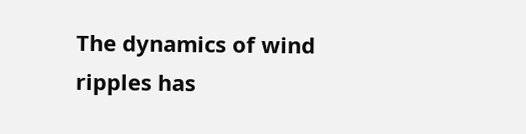The dynamics of wind ripples has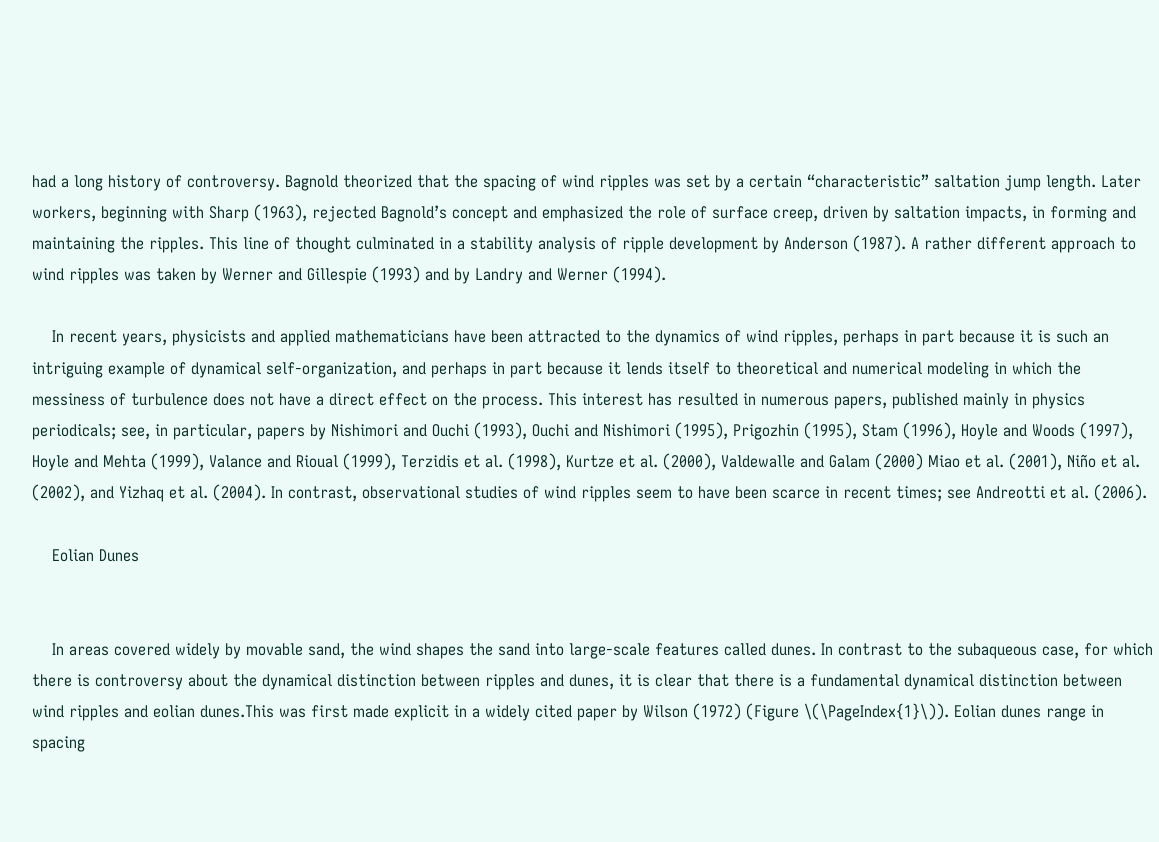had a long history of controversy. Bagnold theorized that the spacing of wind ripples was set by a certain “characteristic” saltation jump length. Later workers, beginning with Sharp (1963), rejected Bagnold’s concept and emphasized the role of surface creep, driven by saltation impacts, in forming and maintaining the ripples. This line of thought culminated in a stability analysis of ripple development by Anderson (1987). A rather different approach to wind ripples was taken by Werner and Gillespie (1993) and by Landry and Werner (1994).

    In recent years, physicists and applied mathematicians have been attracted to the dynamics of wind ripples, perhaps in part because it is such an intriguing example of dynamical self-organization, and perhaps in part because it lends itself to theoretical and numerical modeling in which the messiness of turbulence does not have a direct effect on the process. This interest has resulted in numerous papers, published mainly in physics periodicals; see, in particular, papers by Nishimori and Ouchi (1993), Ouchi and Nishimori (1995), Prigozhin (1995), Stam (1996), Hoyle and Woods (1997), Hoyle and Mehta (1999), Valance and Rioual (1999), Terzidis et al. (1998), Kurtze et al. (2000), Valdewalle and Galam (2000) Miao et al. (2001), Niño et al. (2002), and Yizhaq et al. (2004). In contrast, observational studies of wind ripples seem to have been scarce in recent times; see Andreotti et al. (2006).

    Eolian Dunes


    In areas covered widely by movable sand, the wind shapes the sand into large-scale features called dunes. In contrast to the subaqueous case, for which there is controversy about the dynamical distinction between ripples and dunes, it is clear that there is a fundamental dynamical distinction between wind ripples and eolian dunes.This was first made explicit in a widely cited paper by Wilson (1972) (Figure \(\PageIndex{1}\)). Eolian dunes range in spacing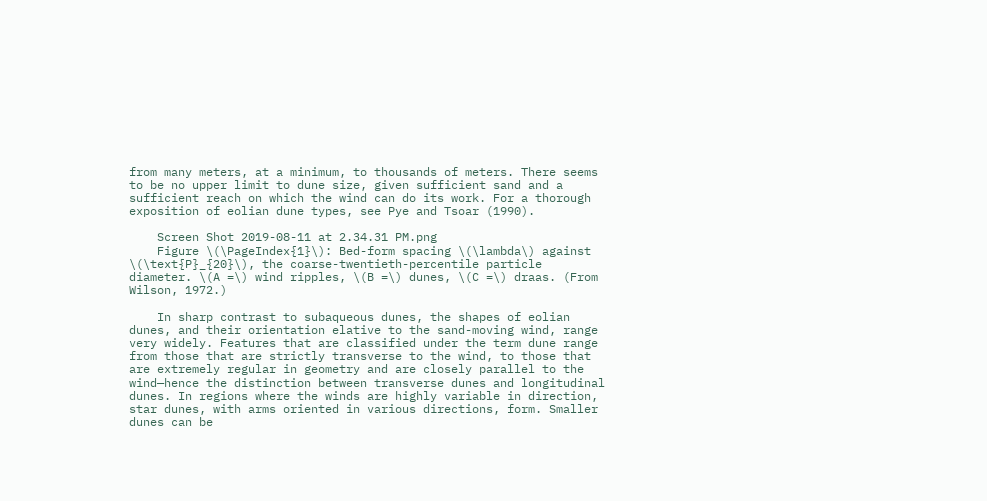from many meters, at a minimum, to thousands of meters. There seems to be no upper limit to dune size, given sufficient sand and a sufficient reach on which the wind can do its work. For a thorough exposition of eolian dune types, see Pye and Tsoar (1990).

    Screen Shot 2019-08-11 at 2.34.31 PM.png
    Figure \(\PageIndex{1}\): Bed-form spacing \(\lambda\) against \(\text{P}_{20}\), the coarse-twentieth-percentile particle diameter. \(A =\) wind ripples, \(B =\) dunes, \(C =\) draas. (From Wilson, 1972.)

    In sharp contrast to subaqueous dunes, the shapes of eolian dunes, and their orientation elative to the sand-moving wind, range very widely. Features that are classified under the term dune range from those that are strictly transverse to the wind, to those that are extremely regular in geometry and are closely parallel to the wind—hence the distinction between transverse dunes and longitudinal dunes. In regions where the winds are highly variable in direction, star dunes, with arms oriented in various directions, form. Smaller dunes can be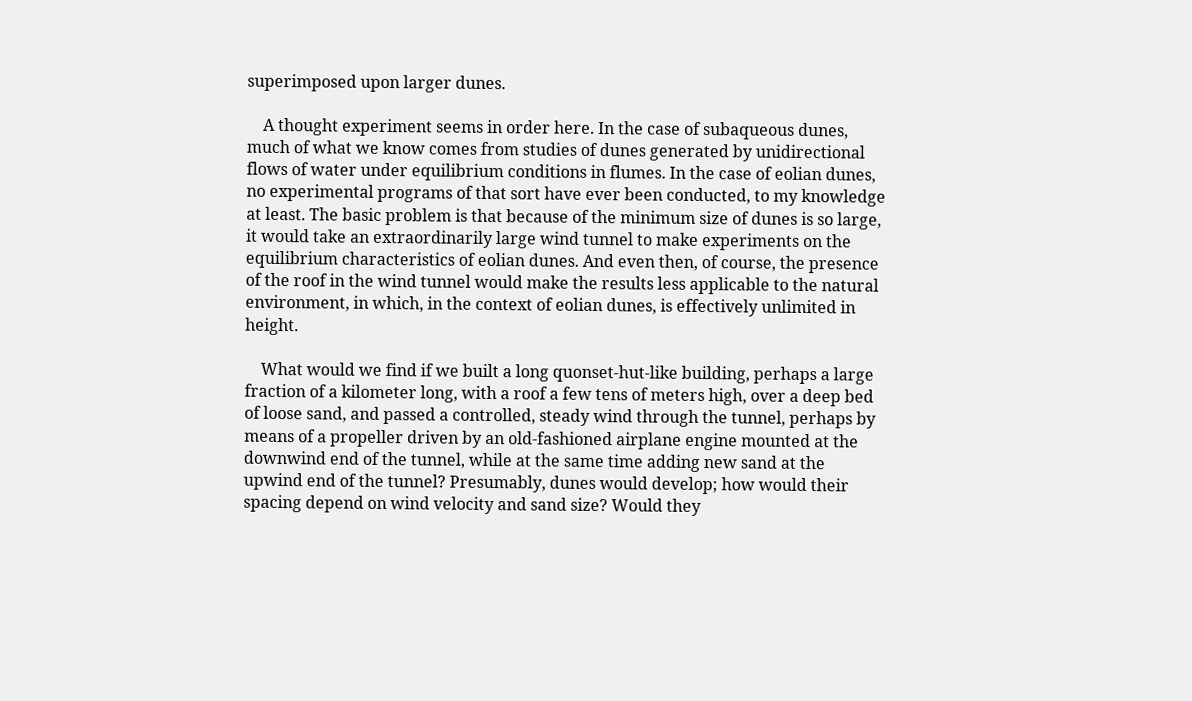superimposed upon larger dunes.

    A thought experiment seems in order here. In the case of subaqueous dunes, much of what we know comes from studies of dunes generated by unidirectional flows of water under equilibrium conditions in flumes. In the case of eolian dunes, no experimental programs of that sort have ever been conducted, to my knowledge at least. The basic problem is that because of the minimum size of dunes is so large, it would take an extraordinarily large wind tunnel to make experiments on the equilibrium characteristics of eolian dunes. And even then, of course, the presence of the roof in the wind tunnel would make the results less applicable to the natural environment, in which, in the context of eolian dunes, is effectively unlimited in height.

    What would we find if we built a long quonset-hut-like building, perhaps a large fraction of a kilometer long, with a roof a few tens of meters high, over a deep bed of loose sand, and passed a controlled, steady wind through the tunnel, perhaps by means of a propeller driven by an old-fashioned airplane engine mounted at the downwind end of the tunnel, while at the same time adding new sand at the upwind end of the tunnel? Presumably, dunes would develop; how would their spacing depend on wind velocity and sand size? Would they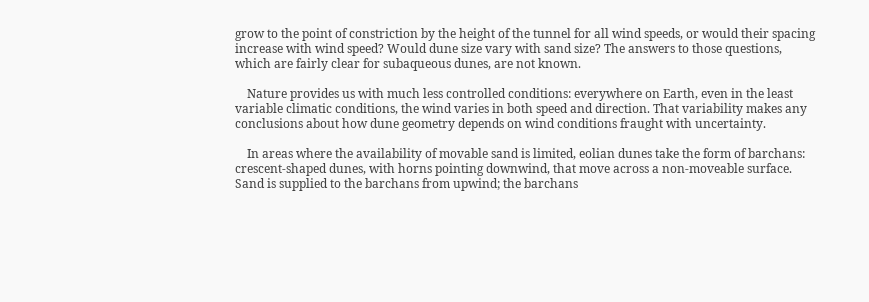grow to the point of constriction by the height of the tunnel for all wind speeds, or would their spacing increase with wind speed? Would dune size vary with sand size? The answers to those questions, which are fairly clear for subaqueous dunes, are not known.

    Nature provides us with much less controlled conditions: everywhere on Earth, even in the least variable climatic conditions, the wind varies in both speed and direction. That variability makes any conclusions about how dune geometry depends on wind conditions fraught with uncertainty.

    In areas where the availability of movable sand is limited, eolian dunes take the form of barchans: crescent-shaped dunes, with horns pointing downwind, that move across a non-moveable surface. Sand is supplied to the barchans from upwind; the barchans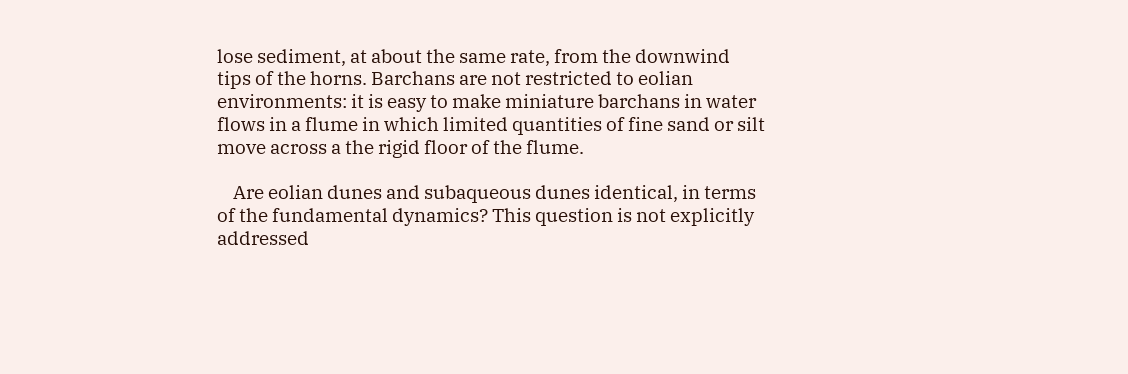lose sediment, at about the same rate, from the downwind tips of the horns. Barchans are not restricted to eolian environments: it is easy to make miniature barchans in water flows in a flume in which limited quantities of fine sand or silt move across a the rigid floor of the flume.

    Are eolian dunes and subaqueous dunes identical, in terms of the fundamental dynamics? This question is not explicitly addressed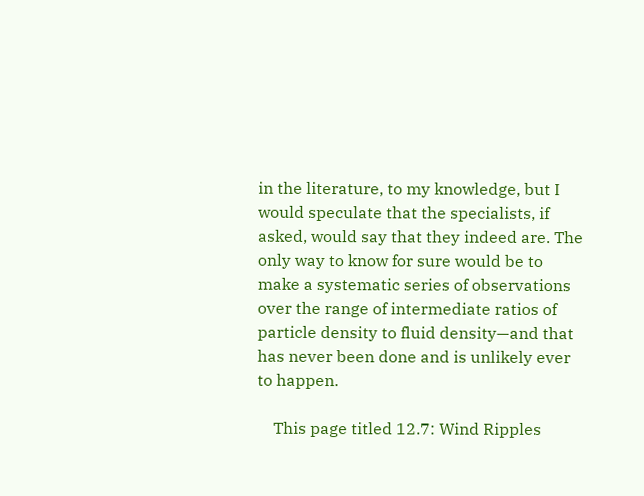in the literature, to my knowledge, but I would speculate that the specialists, if asked, would say that they indeed are. The only way to know for sure would be to make a systematic series of observations over the range of intermediate ratios of particle density to fluid density—and that has never been done and is unlikely ever to happen.

    This page titled 12.7: Wind Ripples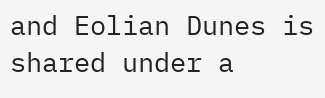and Eolian Dunes is shared under a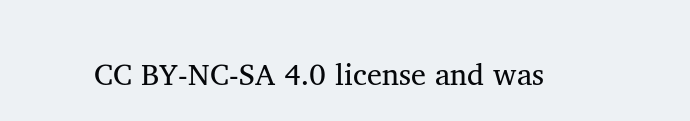CC BY-NC-SA 4.0 license and was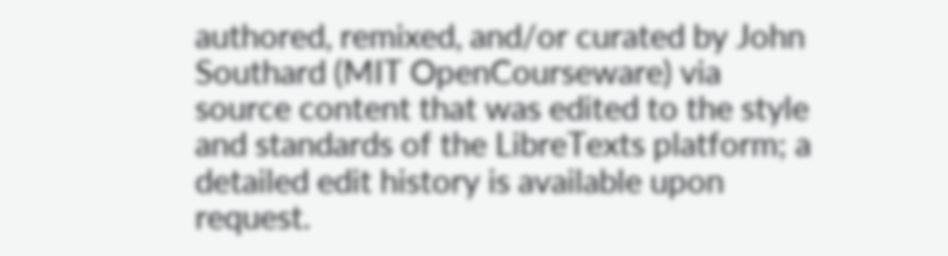authored, remixed, and/or curated by John Southard (MIT OpenCourseware) via source content that was edited to the style and standards of the LibreTexts platform; a detailed edit history is available upon request.